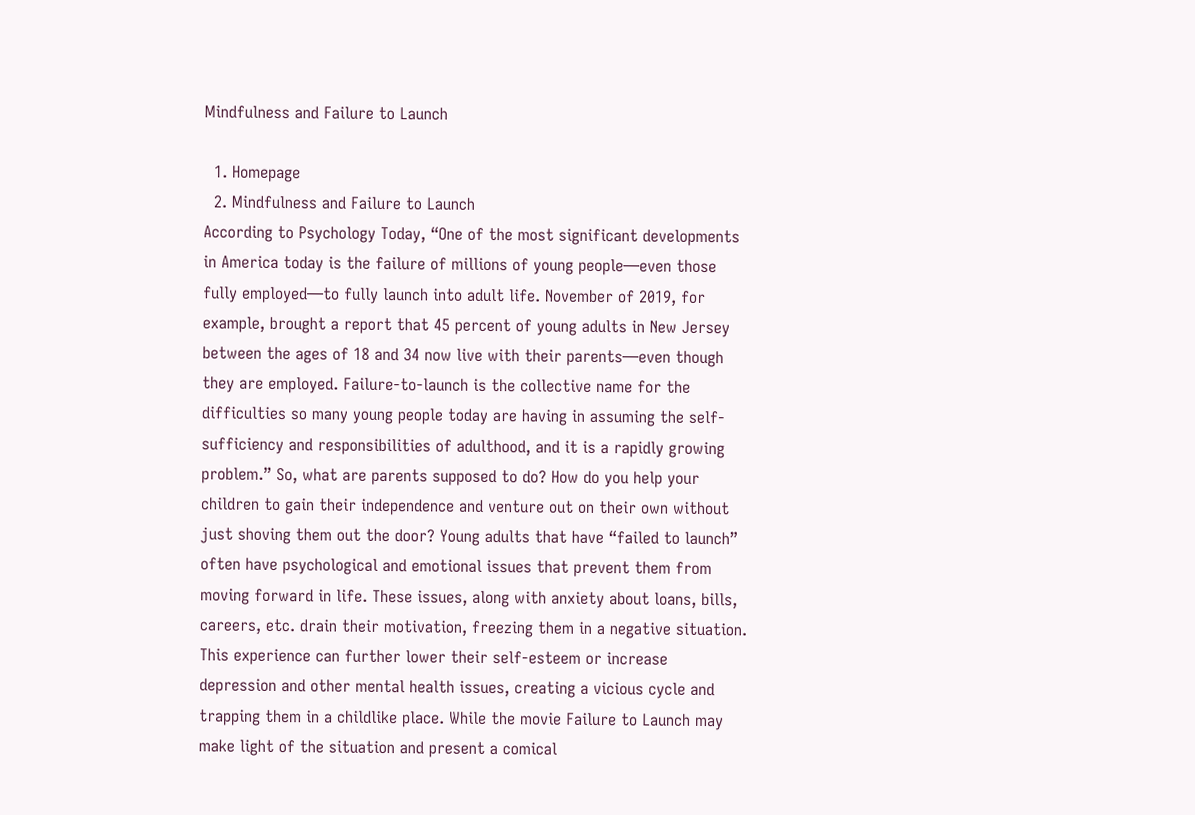Mindfulness and Failure to Launch

  1. Homepage
  2. Mindfulness and Failure to Launch
According to Psychology Today, “One of the most significant developments in America today is the failure of millions of young people—even those fully employed—to fully launch into adult life. November of 2019, for example, brought a report that 45 percent of young adults in New Jersey between the ages of 18 and 34 now live with their parents—even though they are employed. Failure-to-launch is the collective name for the difficulties so many young people today are having in assuming the self- sufficiency and responsibilities of adulthood, and it is a rapidly growing problem.” So, what are parents supposed to do? How do you help your children to gain their independence and venture out on their own without just shoving them out the door? Young adults that have “failed to launch” often have psychological and emotional issues that prevent them from moving forward in life. These issues, along with anxiety about loans, bills, careers, etc. drain their motivation, freezing them in a negative situation. This experience can further lower their self-esteem or increase depression and other mental health issues, creating a vicious cycle and trapping them in a childlike place. While the movie Failure to Launch may make light of the situation and present a comical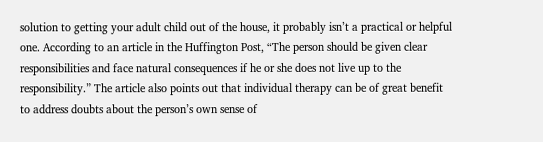solution to getting your adult child out of the house, it probably isn’t a practical or helpful one. According to an article in the Huffington Post, “The person should be given clear responsibilities and face natural consequences if he or she does not live up to the responsibility.” The article also points out that individual therapy can be of great benefit to address doubts about the person’s own sense of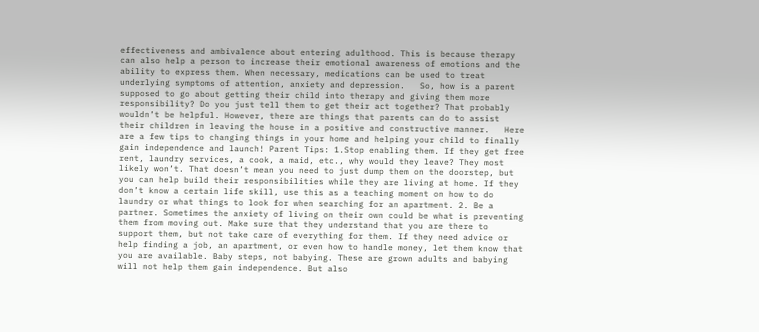effectiveness and ambivalence about entering adulthood. This is because therapy can also help a person to increase their emotional awareness of emotions and the ability to express them. When necessary, medications can be used to treat underlying symptoms of attention, anxiety and depression.   So, how is a parent supposed to go about getting their child into therapy and giving them more responsibility? Do you just tell them to get their act together? That probably wouldn’t be helpful. However, there are things that parents can do to assist their children in leaving the house in a positive and constructive manner.   Here are a few tips to changing things in your home and helping your child to finally gain independence and launch! Parent Tips: 1.Stop enabling them. If they get free rent, laundry services, a cook, a maid, etc., why would they leave? They most likely won’t. That doesn’t mean you need to just dump them on the doorstep, but you can help build their responsibilities while they are living at home. If they don’t know a certain life skill, use this as a teaching moment on how to do laundry or what things to look for when searching for an apartment. 2. Be a partner. Sometimes the anxiety of living on their own could be what is preventing them from moving out. Make sure that they understand that you are there to support them, but not take care of everything for them. If they need advice or help finding a job, an apartment, or even how to handle money, let them know that you are available. Baby steps, not babying. These are grown adults and babying will not help them gain independence. But also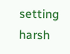setting harsh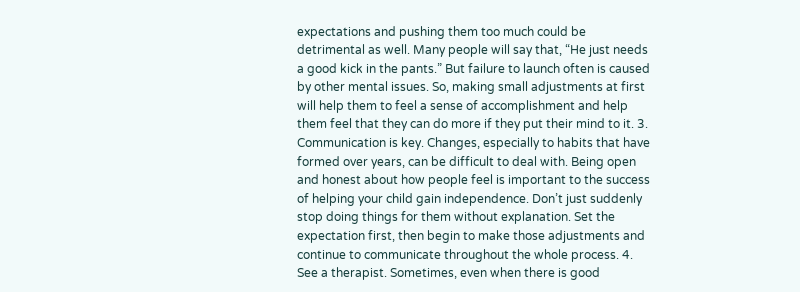expectations and pushing them too much could be detrimental as well. Many people will say that, “He just needs a good kick in the pants.” But failure to launch often is caused by other mental issues. So, making small adjustments at first will help them to feel a sense of accomplishment and help them feel that they can do more if they put their mind to it. 3. Communication is key. Changes, especially to habits that have formed over years, can be difficult to deal with. Being open and honest about how people feel is important to the success of helping your child gain independence. Don’t just suddenly stop doing things for them without explanation. Set the expectation first, then begin to make those adjustments and continue to communicate throughout the whole process. 4. See a therapist. Sometimes, even when there is good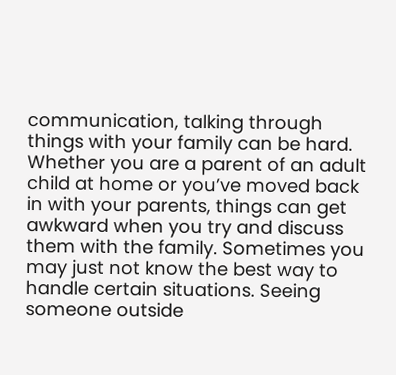communication, talking through things with your family can be hard. Whether you are a parent of an adult child at home or you’ve moved back in with your parents, things can get awkward when you try and discuss them with the family. Sometimes you may just not know the best way to handle certain situations. Seeing someone outside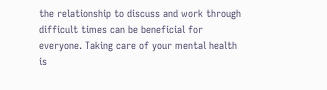the relationship to discuss and work through difficult times can be beneficial for everyone. Taking care of your mental health is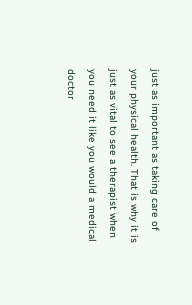just as important as taking care of your physical health. That is why it is just as vital to see a therapist when you need it like you would a medical doctor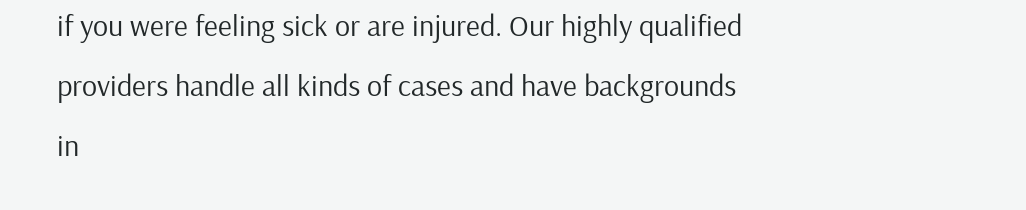if you were feeling sick or are injured. Our highly qualified providers handle all kinds of cases and have backgrounds in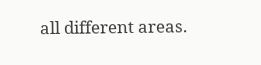all different areas.